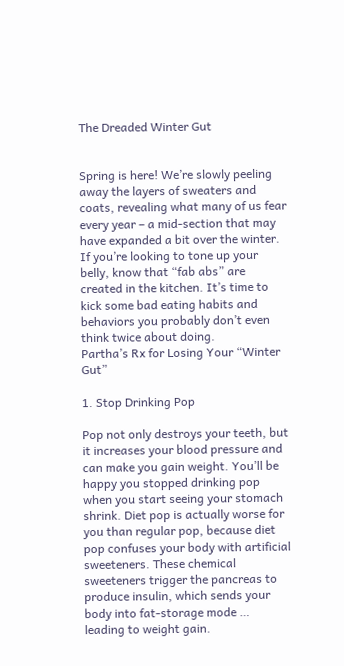The Dreaded Winter Gut


Spring is here! We’re slowly peeling away the layers of sweaters and coats, revealing what many of us fear every year – a mid-section that may have expanded a bit over the winter. If you’re looking to tone up your belly, know that “fab abs” are created in the kitchen. It’s time to kick some bad eating habits and behaviors you probably don’t even think twice about doing.
Partha’s Rx for Losing Your “Winter Gut”

1. Stop Drinking Pop

Pop not only destroys your teeth, but it increases your blood pressure and can make you gain weight. You’ll be happy you stopped drinking pop when you start seeing your stomach shrink. Diet pop is actually worse for you than regular pop, because diet pop confuses your body with artificial sweeteners. These chemical sweeteners trigger the pancreas to produce insulin, which sends your body into fat-storage mode … leading to weight gain.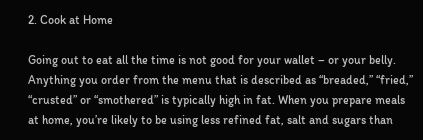2. Cook at Home

Going out to eat all the time is not good for your wallet – or your belly. Anything you order from the menu that is described as “breaded,” “fried,” “crusted” or “smothered” is typically high in fat. When you prepare meals at home, you’re likely to be using less refined fat, salt and sugars than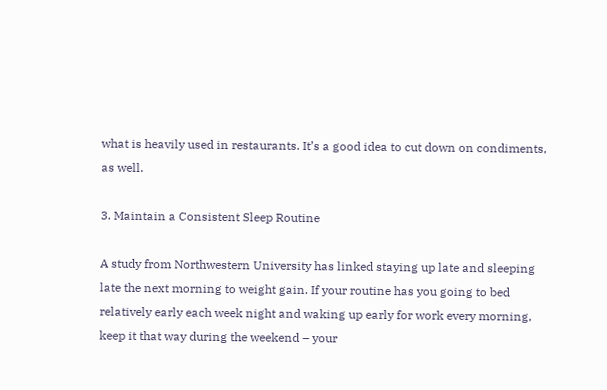what is heavily used in restaurants. It’s a good idea to cut down on condiments, as well.

3. Maintain a Consistent Sleep Routine

A study from Northwestern University has linked staying up late and sleeping late the next morning to weight gain. If your routine has you going to bed relatively early each week night and waking up early for work every morning, keep it that way during the weekend – your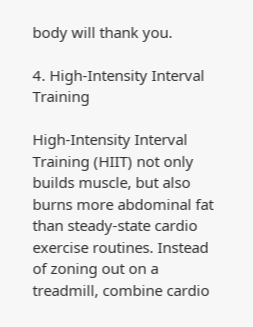body will thank you.

4. High-Intensity Interval Training

High-Intensity Interval Training (HIIT) not only builds muscle, but also burns more abdominal fat than steady-state cardio exercise routines. Instead of zoning out on a treadmill, combine cardio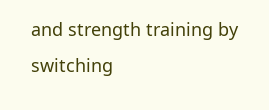and strength training by switching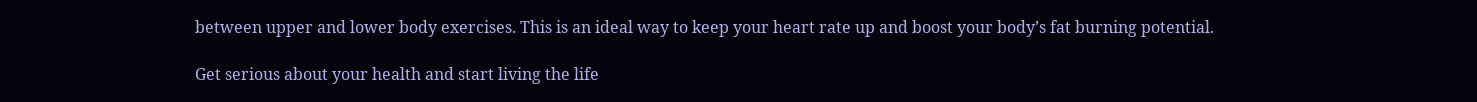between upper and lower body exercises. This is an ideal way to keep your heart rate up and boost your body’s fat burning potential.

Get serious about your health and start living the life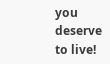you deserve to live!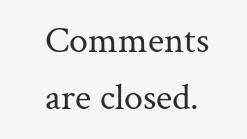Comments are closed.